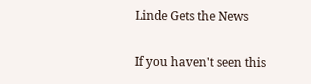Linde Gets the News

If you haven't seen this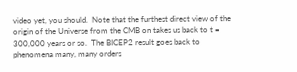video yet, you should.  Note that the furthest direct view of the origin of the Universe from the CMB on takes us back to t = 300,000 years or so.  The BICEP2 result goes back to phenomena many, many orders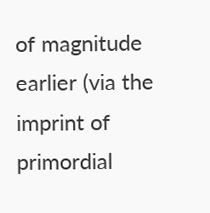of magnitude earlier (via the imprint of primordial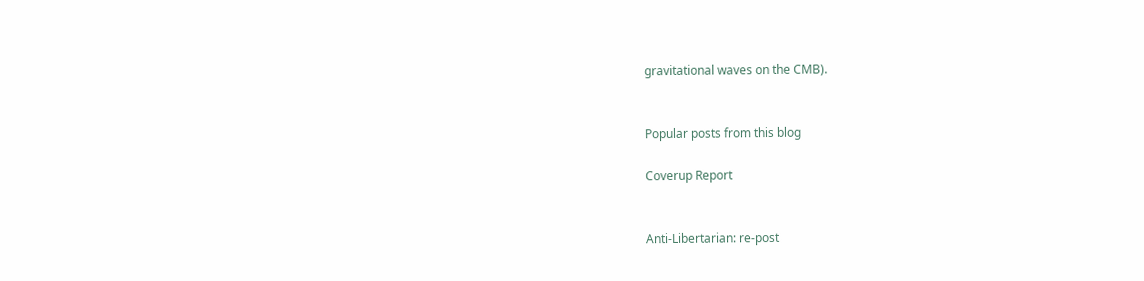gravitational waves on the CMB).


Popular posts from this blog

Coverup Report


Anti-Libertarian: re-post